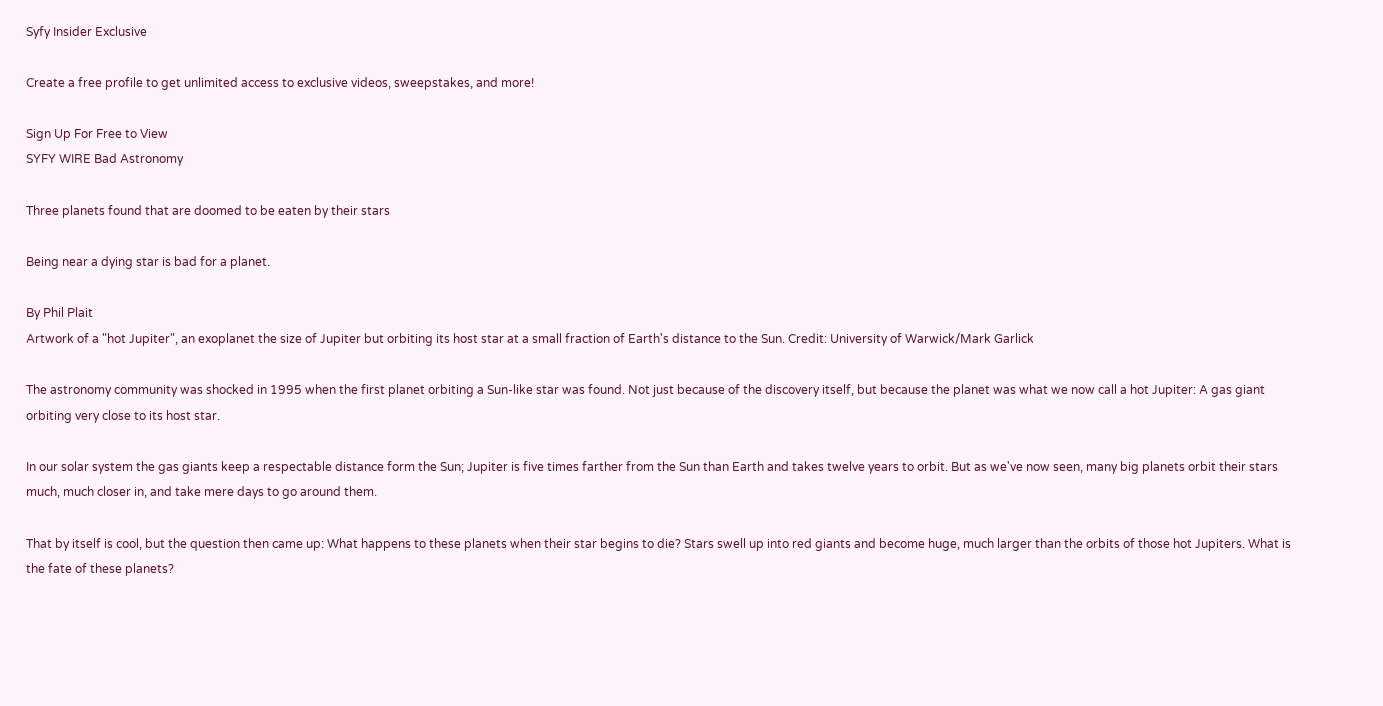Syfy Insider Exclusive

Create a free profile to get unlimited access to exclusive videos, sweepstakes, and more!

Sign Up For Free to View
SYFY WIRE Bad Astronomy

Three planets found that are doomed to be eaten by their stars

Being near a dying star is bad for a planet.

By Phil Plait
Artwork of a "hot Jupiter", an exoplanet the size of Jupiter but orbiting its host star at a small fraction of Earth's distance to the Sun. Credit: University of Warwick/Mark Garlick

The astronomy community was shocked in 1995 when the first planet orbiting a Sun-like star was found. Not just because of the discovery itself, but because the planet was what we now call a hot Jupiter: A gas giant orbiting very close to its host star.

In our solar system the gas giants keep a respectable distance form the Sun; Jupiter is five times farther from the Sun than Earth and takes twelve years to orbit. But as we've now seen, many big planets orbit their stars much, much closer in, and take mere days to go around them.

That by itself is cool, but the question then came up: What happens to these planets when their star begins to die? Stars swell up into red giants and become huge, much larger than the orbits of those hot Jupiters. What is the fate of these planets?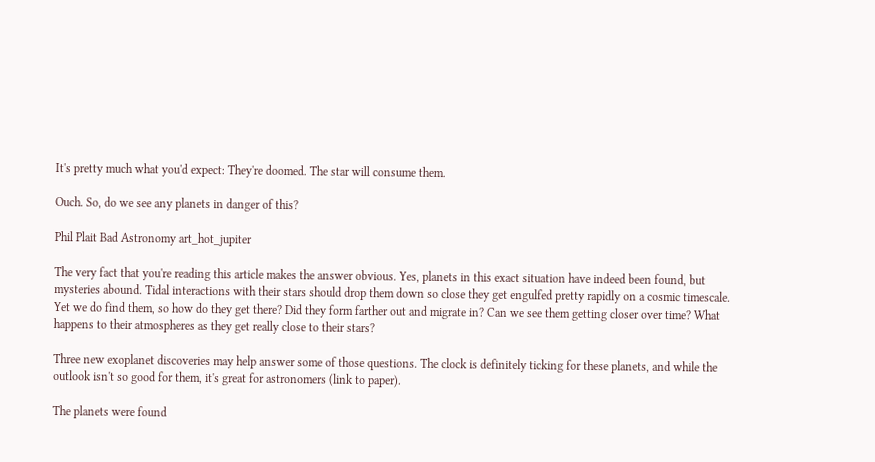It's pretty much what you'd expect: They're doomed. The star will consume them.

Ouch. So, do we see any planets in danger of this?

Phil Plait Bad Astronomy art_hot_jupiter

The very fact that you're reading this article makes the answer obvious. Yes, planets in this exact situation have indeed been found, but mysteries abound. Tidal interactions with their stars should drop them down so close they get engulfed pretty rapidly on a cosmic timescale. Yet we do find them, so how do they get there? Did they form farther out and migrate in? Can we see them getting closer over time? What happens to their atmospheres as they get really close to their stars?

Three new exoplanet discoveries may help answer some of those questions. The clock is definitely ticking for these planets, and while the outlook isn't so good for them, it's great for astronomers (link to paper).

The planets were found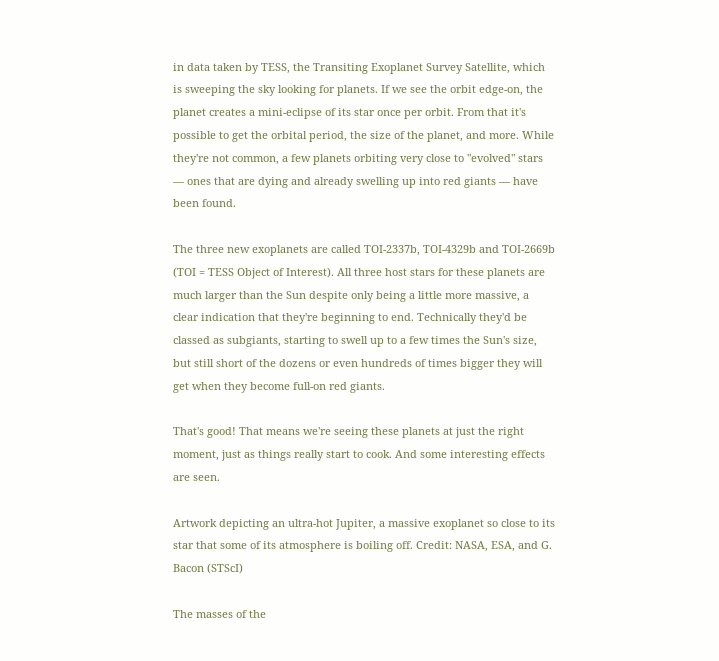in data taken by TESS, the Transiting Exoplanet Survey Satellite, which is sweeping the sky looking for planets. If we see the orbit edge-on, the planet creates a mini-eclipse of its star once per orbit. From that it's possible to get the orbital period, the size of the planet, and more. While they're not common, a few planets orbiting very close to "evolved" stars — ones that are dying and already swelling up into red giants — have been found.

The three new exoplanets are called TOI-2337b, TOI-4329b and TOI-2669b (TOI = TESS Object of Interest). All three host stars for these planets are much larger than the Sun despite only being a little more massive, a clear indication that they're beginning to end. Technically they'd be classed as subgiants, starting to swell up to a few times the Sun's size, but still short of the dozens or even hundreds of times bigger they will get when they become full-on red giants.

That's good! That means we're seeing these planets at just the right moment, just as things really start to cook. And some interesting effects are seen.

Artwork depicting an ultra-hot Jupiter, a massive exoplanet so close to its star that some of its atmosphere is boiling off. Credit: NASA, ESA, and G. Bacon (STScI)

The masses of the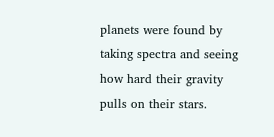planets were found by taking spectra and seeing how hard their gravity pulls on their stars.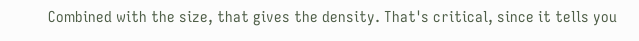Combined with the size, that gives the density. That's critical, since it tells you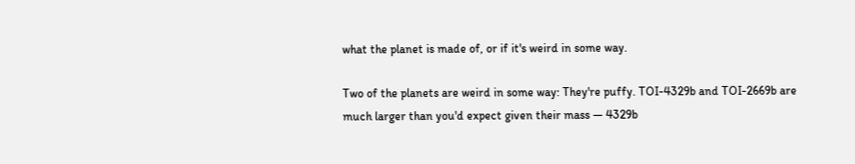what the planet is made of, or if it's weird in some way.

Two of the planets are weird in some way: They're puffy. TOI-4329b and TOI-2669b are much larger than you'd expect given their mass — 4329b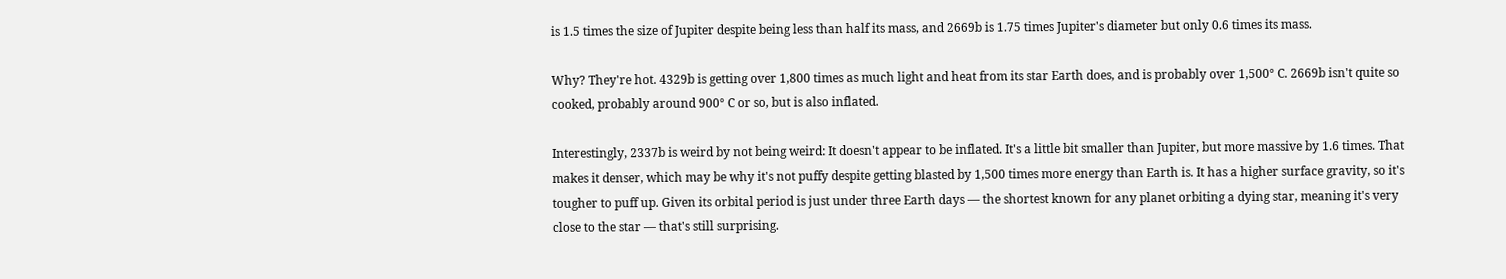is 1.5 times the size of Jupiter despite being less than half its mass, and 2669b is 1.75 times Jupiter's diameter but only 0.6 times its mass.

Why? They're hot. 4329b is getting over 1,800 times as much light and heat from its star Earth does, and is probably over 1,500° C. 2669b isn't quite so cooked, probably around 900° C or so, but is also inflated.

Interestingly, 2337b is weird by not being weird: It doesn't appear to be inflated. It's a little bit smaller than Jupiter, but more massive by 1.6 times. That makes it denser, which may be why it's not puffy despite getting blasted by 1,500 times more energy than Earth is. It has a higher surface gravity, so it's tougher to puff up. Given its orbital period is just under three Earth days — the shortest known for any planet orbiting a dying star, meaning it's very close to the star — that's still surprising.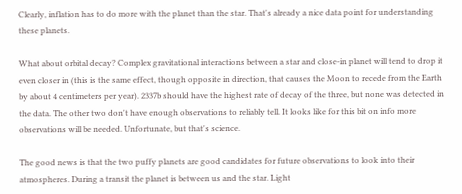Clearly, inflation has to do more with the planet than the star. That's already a nice data point for understanding these planets.

What about orbital decay? Complex gravitational interactions between a star and close-in planet will tend to drop it even closer in (this is the same effect, though opposite in direction, that causes the Moon to recede from the Earth by about 4 centimeters per year). 2337b should have the highest rate of decay of the three, but none was detected in the data. The other two don't have enough observations to reliably tell. It looks like for this bit on info more observations will be needed. Unfortunate, but that's science.

The good news is that the two puffy planets are good candidates for future observations to look into their atmospheres. During a transit the planet is between us and the star. Light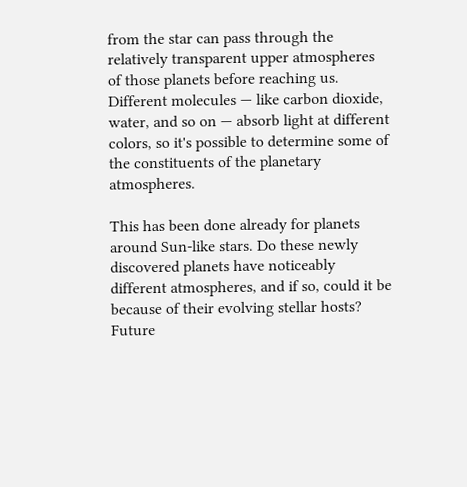from the star can pass through the relatively transparent upper atmospheres of those planets before reaching us. Different molecules — like carbon dioxide, water, and so on — absorb light at different colors, so it's possible to determine some of the constituents of the planetary atmospheres.

This has been done already for planets around Sun-like stars. Do these newly discovered planets have noticeably different atmospheres, and if so, could it be because of their evolving stellar hosts? Future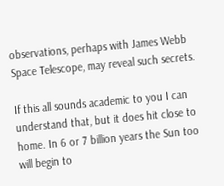observations, perhaps with James Webb Space Telescope, may reveal such secrets.

If this all sounds academic to you I can understand that, but it does hit close to home. In 6 or 7 billion years the Sun too will begin to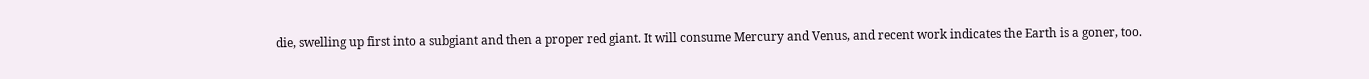die, swelling up first into a subgiant and then a proper red giant. It will consume Mercury and Venus, and recent work indicates the Earth is a goner, too.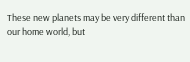These new planets may be very different than our home world, but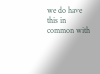we do have this in common with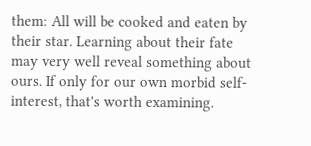them: All will be cooked and eaten by their star. Learning about their fate may very well reveal something about ours. If only for our own morbid self-interest, that's worth examining.